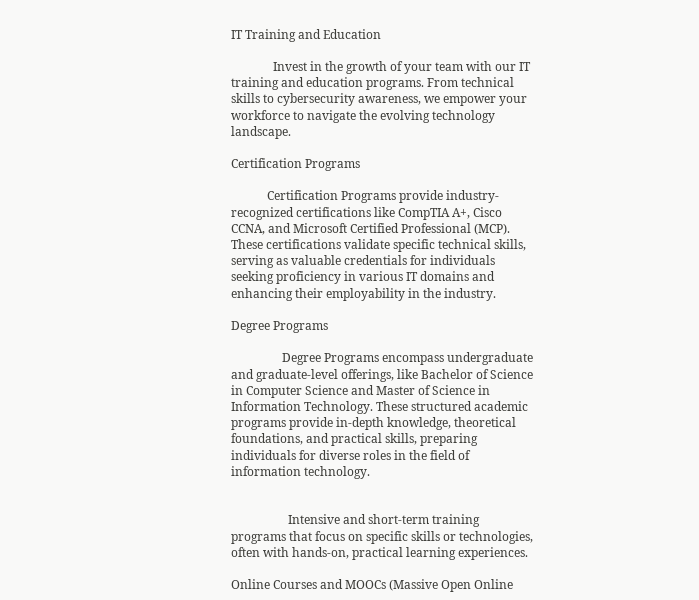IT Training and Education

              Invest in the growth of your team with our IT training and education programs. From technical skills to cybersecurity awareness, we empower your workforce to navigate the evolving technology landscape.

Certification Programs

            Certification Programs provide industry-recognized certifications like CompTIA A+, Cisco CCNA, and Microsoft Certified Professional (MCP). These certifications validate specific technical skills, serving as valuable credentials for individuals seeking proficiency in various IT domains and enhancing their employability in the industry.

Degree Programs

                 Degree Programs encompass undergraduate and graduate-level offerings, like Bachelor of Science in Computer Science and Master of Science in Information Technology. These structured academic programs provide in-depth knowledge, theoretical foundations, and practical skills, preparing individuals for diverse roles in the field of information technology.


                   Intensive and short-term training programs that focus on specific skills or technologies, often with hands-on, practical learning experiences.

Online Courses and MOOCs (Massive Open Online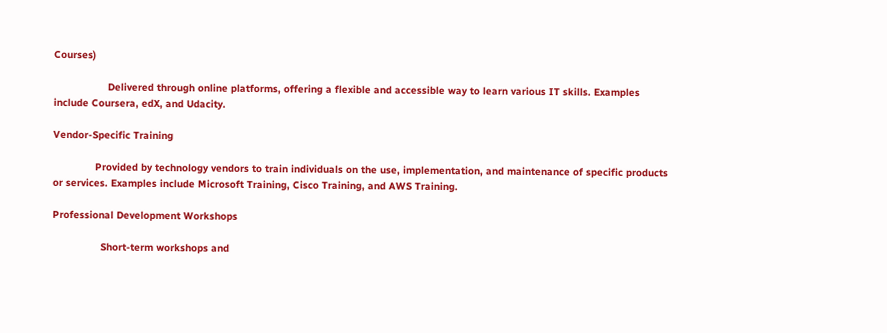Courses)

                  Delivered through online platforms, offering a flexible and accessible way to learn various IT skills. Examples include Coursera, edX, and Udacity.

Vendor-Specific Training

              Provided by technology vendors to train individuals on the use, implementation, and maintenance of specific products or services. Examples include Microsoft Training, Cisco Training, and AWS Training.

Professional Development Workshops

                Short-term workshops and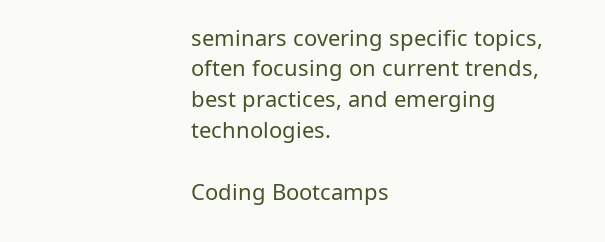seminars covering specific topics, often focusing on current trends, best practices, and emerging technologies.

Coding Bootcamps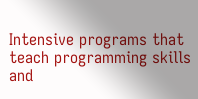Intensive programs that teach programming skills and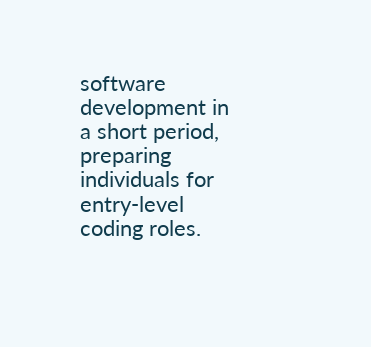software development in a short period, preparing individuals for entry-level coding roles.